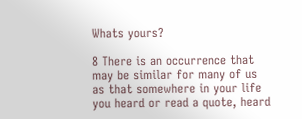Whats yours?

8 There is an occurrence that may be similar for many of us as that somewhere in your life you heard or read a quote, heard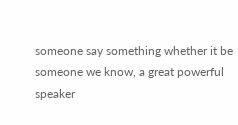someone say something whether it be someone we know, a great powerful speaker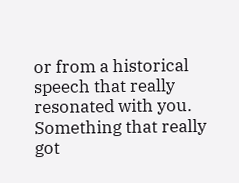or from a historical speech that really resonated with you. Something that really got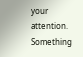your attention. Something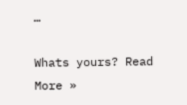…

Whats yours? Read More »